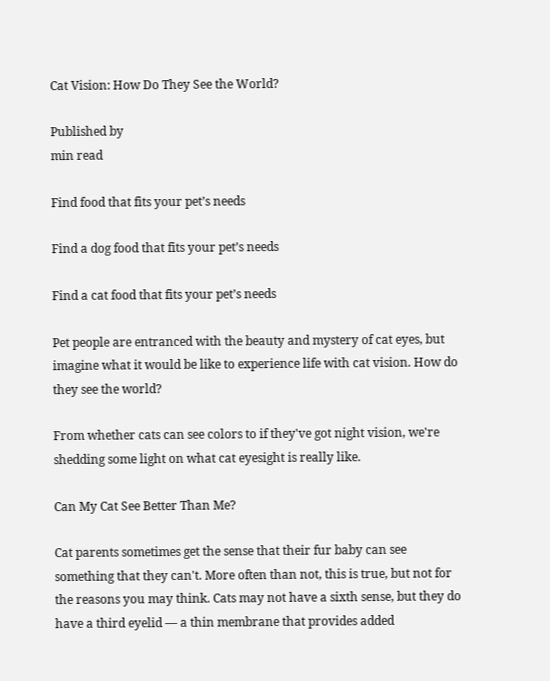Cat Vision: How Do They See the World?

Published by
min read

Find food that fits your pet’s needs

Find a dog food that fits your pet’s needs

Find a cat food that fits your pet’s needs

Pet people are entranced with the beauty and mystery of cat eyes, but imagine what it would be like to experience life with cat vision. How do they see the world?

From whether cats can see colors to if they've got night vision, we're shedding some light on what cat eyesight is really like.

Can My Cat See Better Than Me?

Cat parents sometimes get the sense that their fur baby can see something that they can't. More often than not, this is true, but not for the reasons you may think. Cats may not have a sixth sense, but they do have a third eyelid — a thin membrane that provides added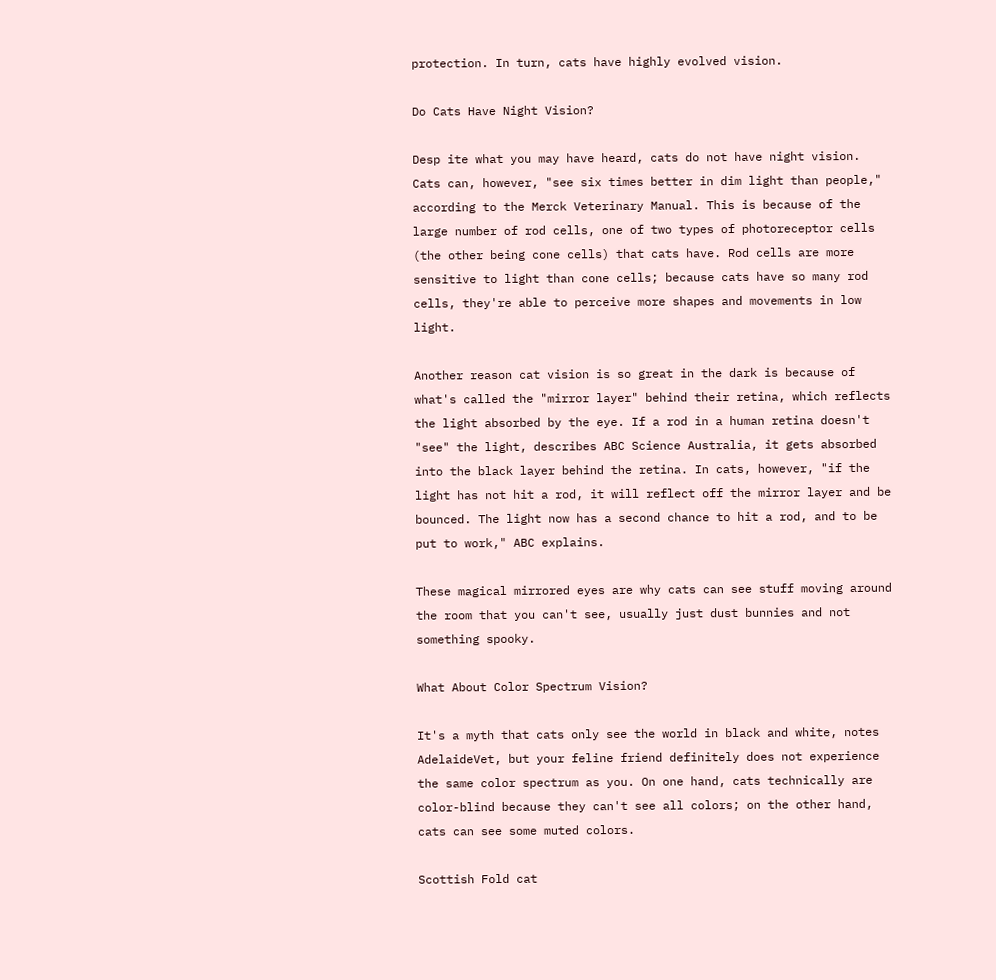protection. In turn, cats have highly evolved vision.

Do Cats Have Night Vision?

Desp ite what you may have heard, cats do not have night vision. Cats can, however, "see six times better in dim light than people," according to the Merck Veterinary Manual. This is because of the large number of rod cells, one of two types of photoreceptor cells (the other being cone cells) that cats have. Rod cells are more sensitive to light than cone cells; because cats have so many rod cells, they're able to perceive more shapes and movements in low light.

Another reason cat vision is so great in the dark is because of what's called the "mirror layer" behind their retina, which reflects the light absorbed by the eye. If a rod in a human retina doesn't "see" the light, describes ABC Science Australia, it gets absorbed into the black layer behind the retina. In cats, however, "if the light has not hit a rod, it will reflect off the mirror layer and be bounced. The light now has a second chance to hit a rod, and to be put to work," ABC explains.

These magical mirrored eyes are why cats can see stuff moving around the room that you can't see, usually just dust bunnies and not something spooky.

What About Color Spectrum Vision?

It's a myth that cats only see the world in black and white, notes AdelaideVet, but your feline friend definitely does not experience the same color spectrum as you. On one hand, cats technically are color-blind because they can't see all colors; on the other hand, cats can see some muted colors.

Scottish Fold cat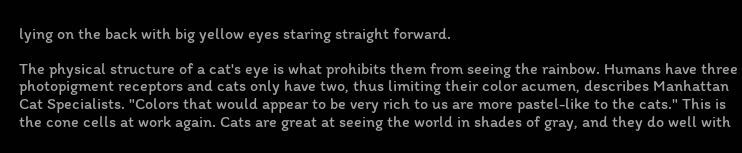lying on the back with big yellow eyes staring straight forward.

The physical structure of a cat's eye is what prohibits them from seeing the rainbow. Humans have three photopigment receptors and cats only have two, thus limiting their color acumen, describes Manhattan Cat Specialists. "Colors that would appear to be very rich to us are more pastel-like to the cats." This is the cone cells at work again. Cats are great at seeing the world in shades of gray, and they do well with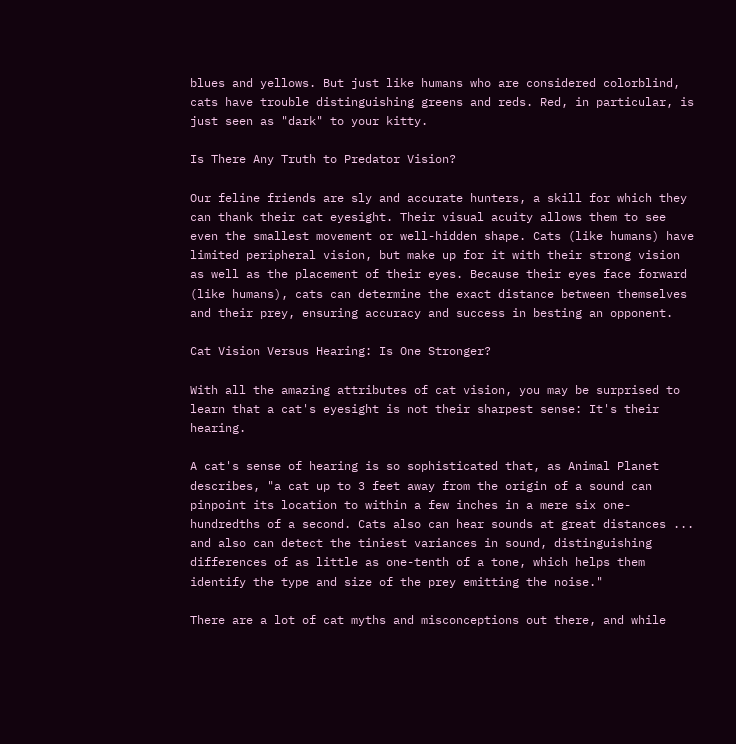blues and yellows. But just like humans who are considered colorblind, cats have trouble distinguishing greens and reds. Red, in particular, is just seen as "dark" to your kitty.

Is There Any Truth to Predator Vision?

Our feline friends are sly and accurate hunters, a skill for which they can thank their cat eyesight. Their visual acuity allows them to see even the smallest movement or well-hidden shape. Cats (like humans) have limited peripheral vision, but make up for it with their strong vision as well as the placement of their eyes. Because their eyes face forward (like humans), cats can determine the exact distance between themselves and their prey, ensuring accuracy and success in besting an opponent.

Cat Vision Versus Hearing: Is One Stronger?

With all the amazing attributes of cat vision, you may be surprised to learn that a cat's eyesight is not their sharpest sense: It's their hearing.

A cat's sense of hearing is so sophisticated that, as Animal Planet describes, "a cat up to 3 feet away from the origin of a sound can pinpoint its location to within a few inches in a mere six one-hundredths of a second. Cats also can hear sounds at great distances ... and also can detect the tiniest variances in sound, distinguishing differences of as little as one-tenth of a tone, which helps them identify the type and size of the prey emitting the noise."

There are a lot of cat myths and misconceptions out there, and while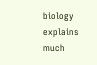biology explains much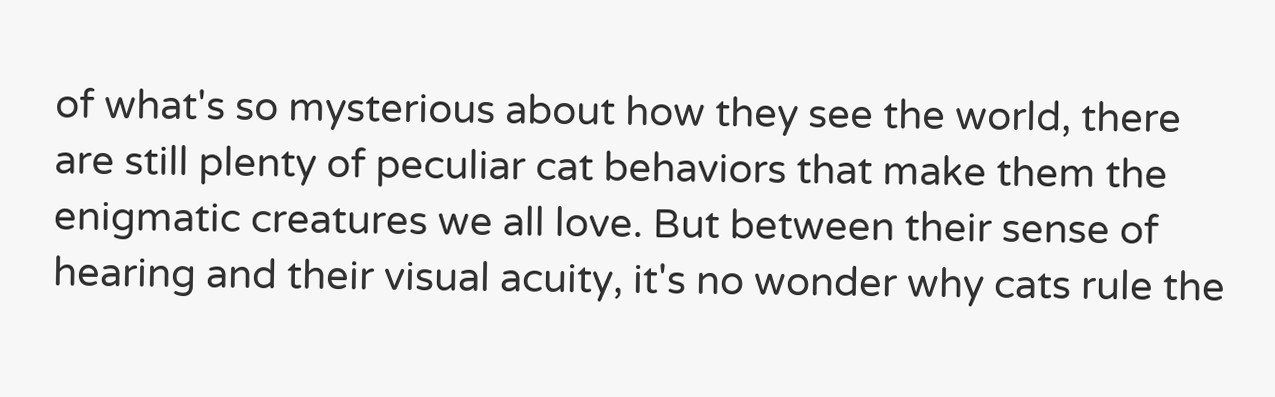of what's so mysterious about how they see the world, there are still plenty of peculiar cat behaviors that make them the enigmatic creatures we all love. But between their sense of hearing and their visual acuity, it's no wonder why cats rule the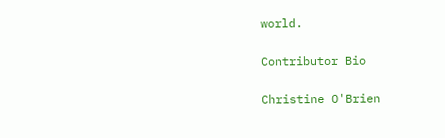world.

Contributor Bio

Christine O'Brien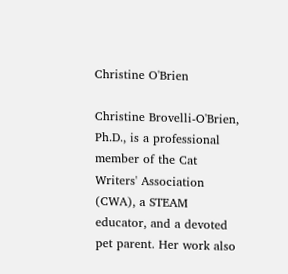Christine O'Brien

Christine Brovelli-O'Brien, Ph.D., is a professional member of the Cat Writers' Association (CWA), a STEAM educator, and a devoted pet parent. Her work also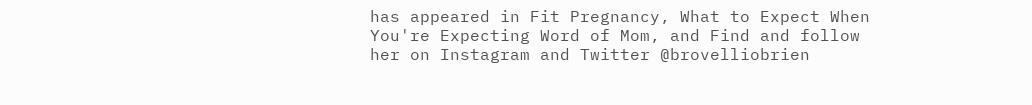has appeared in Fit Pregnancy, What to Expect When You're Expecting Word of Mom, and Find and follow her on Instagram and Twitter @brovelliobrien